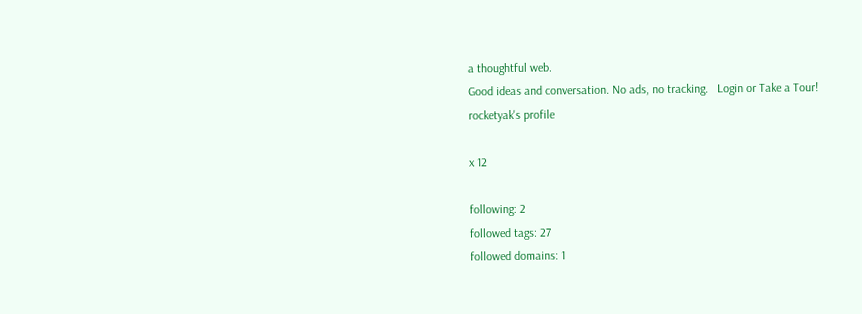a thoughtful web.
Good ideas and conversation. No ads, no tracking.   Login or Take a Tour!
rocketyak's profile

x 12

following: 2
followed tags: 27
followed domains: 1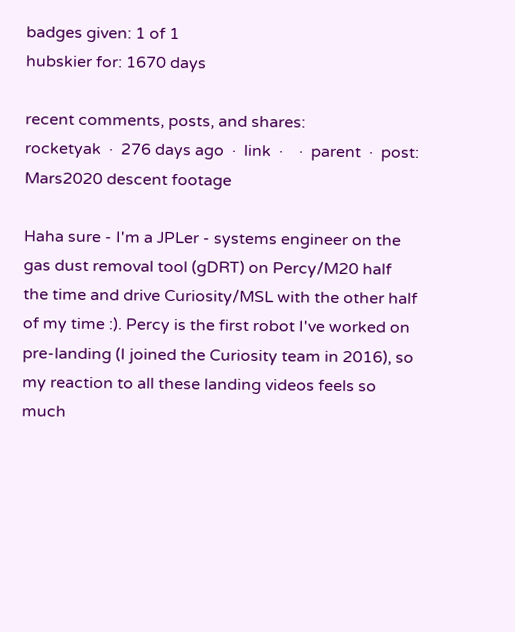badges given: 1 of 1
hubskier for: 1670 days

recent comments, posts, and shares:
rocketyak  ·  276 days ago  ·  link  ·    ·  parent  ·  post: Mars2020 descent footage

Haha sure - I'm a JPLer - systems engineer on the gas dust removal tool (gDRT) on Percy/M20 half the time and drive Curiosity/MSL with the other half of my time :). Percy is the first robot I've worked on pre-landing (I joined the Curiosity team in 2016), so my reaction to all these landing videos feels so much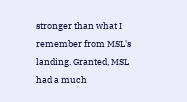stronger than what I remember from MSL's landing. Granted, MSL had a much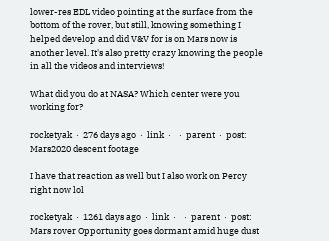lower-res EDL video pointing at the surface from the bottom of the rover, but still, knowing something I helped develop and did V&V for is on Mars now is another level. It's also pretty crazy knowing the people in all the videos and interviews!

What did you do at NASA? Which center were you working for?

rocketyak  ·  276 days ago  ·  link  ·    ·  parent  ·  post: Mars2020 descent footage

I have that reaction as well but I also work on Percy right now lol

rocketyak  ·  1261 days ago  ·  link  ·    ·  parent  ·  post: Mars rover Opportunity goes dormant amid huge dust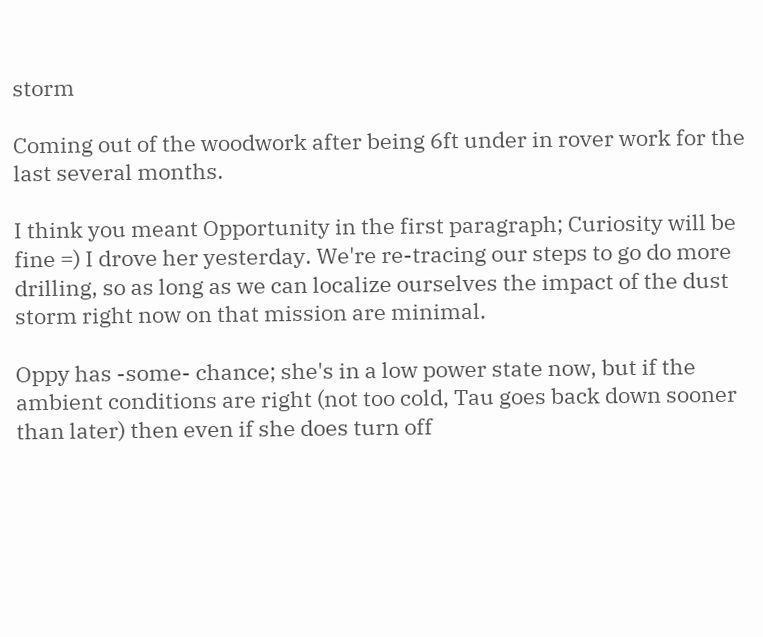storm

Coming out of the woodwork after being 6ft under in rover work for the last several months.

I think you meant Opportunity in the first paragraph; Curiosity will be fine =) I drove her yesterday. We're re-tracing our steps to go do more drilling, so as long as we can localize ourselves the impact of the dust storm right now on that mission are minimal.

Oppy has -some- chance; she's in a low power state now, but if the ambient conditions are right (not too cold, Tau goes back down sooner than later) then even if she does turn off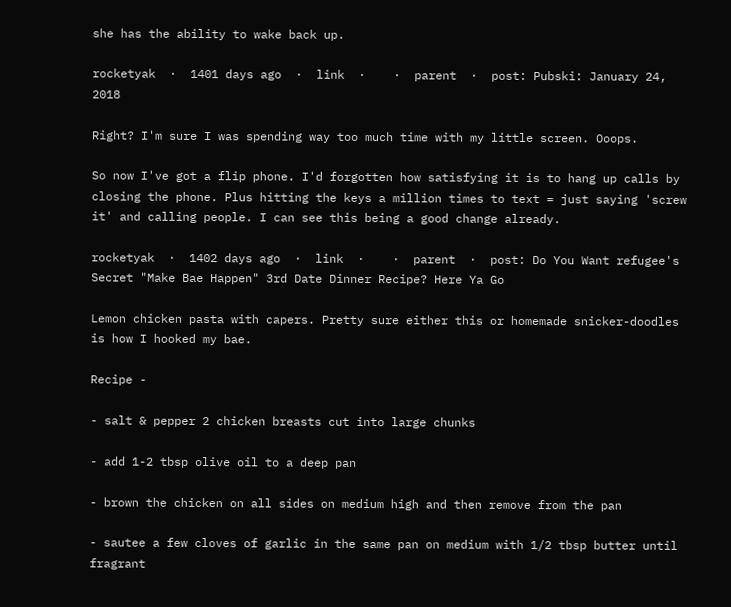she has the ability to wake back up.

rocketyak  ·  1401 days ago  ·  link  ·    ·  parent  ·  post: Pubski: January 24, 2018

Right? I'm sure I was spending way too much time with my little screen. Ooops.

So now I've got a flip phone. I'd forgotten how satisfying it is to hang up calls by closing the phone. Plus hitting the keys a million times to text = just saying 'screw it' and calling people. I can see this being a good change already.

rocketyak  ·  1402 days ago  ·  link  ·    ·  parent  ·  post: Do You Want refugee's Secret "Make Bae Happen" 3rd Date Dinner Recipe? Here Ya Go

Lemon chicken pasta with capers. Pretty sure either this or homemade snicker-doodles is how I hooked my bae.

Recipe -

- salt & pepper 2 chicken breasts cut into large chunks

- add 1-2 tbsp olive oil to a deep pan

- brown the chicken on all sides on medium high and then remove from the pan

- sautee a few cloves of garlic in the same pan on medium with 1/2 tbsp butter until fragrant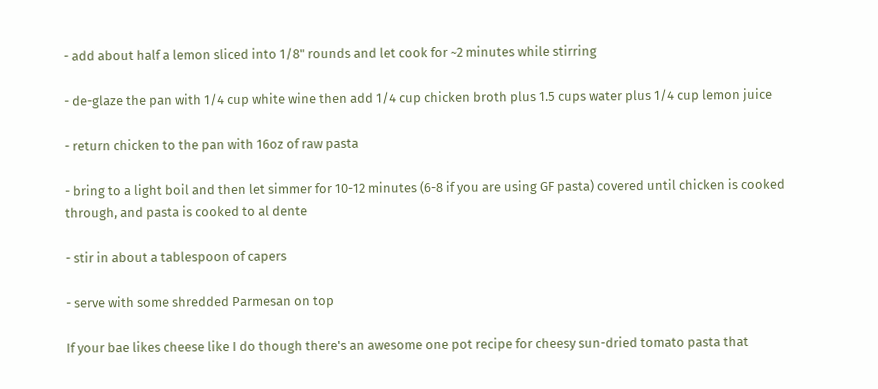- add about half a lemon sliced into 1/8" rounds and let cook for ~2 minutes while stirring

- de-glaze the pan with 1/4 cup white wine then add 1/4 cup chicken broth plus 1.5 cups water plus 1/4 cup lemon juice

- return chicken to the pan with 16oz of raw pasta

- bring to a light boil and then let simmer for 10-12 minutes (6-8 if you are using GF pasta) covered until chicken is cooked through, and pasta is cooked to al dente

- stir in about a tablespoon of capers

- serve with some shredded Parmesan on top

If your bae likes cheese like I do though there's an awesome one pot recipe for cheesy sun-dried tomato pasta that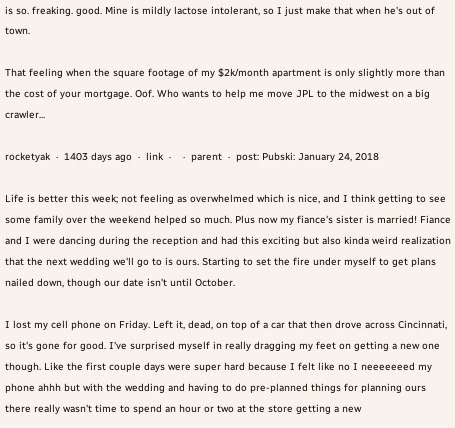is so. freaking. good. Mine is mildly lactose intolerant, so I just make that when he's out of town.

That feeling when the square footage of my $2k/month apartment is only slightly more than the cost of your mortgage. Oof. Who wants to help me move JPL to the midwest on a big crawler...

rocketyak  ·  1403 days ago  ·  link  ·    ·  parent  ·  post: Pubski: January 24, 2018

Life is better this week; not feeling as overwhelmed which is nice, and I think getting to see some family over the weekend helped so much. Plus now my fiance's sister is married! Fiance and I were dancing during the reception and had this exciting but also kinda weird realization that the next wedding we'll go to is ours. Starting to set the fire under myself to get plans nailed down, though our date isn't until October.

I lost my cell phone on Friday. Left it, dead, on top of a car that then drove across Cincinnati, so it's gone for good. I've surprised myself in really dragging my feet on getting a new one though. Like the first couple days were super hard because I felt like no I neeeeeeed my phone ahhh but with the wedding and having to do pre-planned things for planning ours there really wasn't time to spend an hour or two at the store getting a new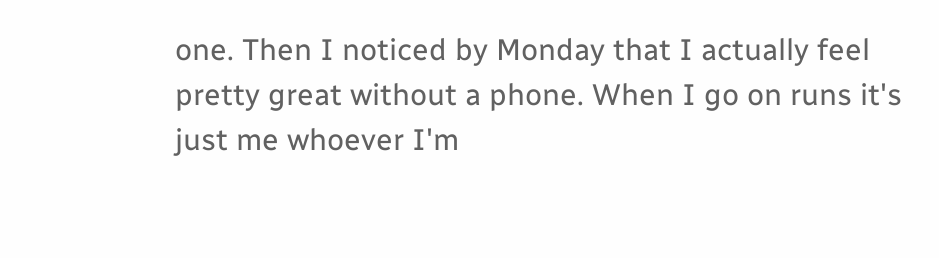one. Then I noticed by Monday that I actually feel pretty great without a phone. When I go on runs it's just me whoever I'm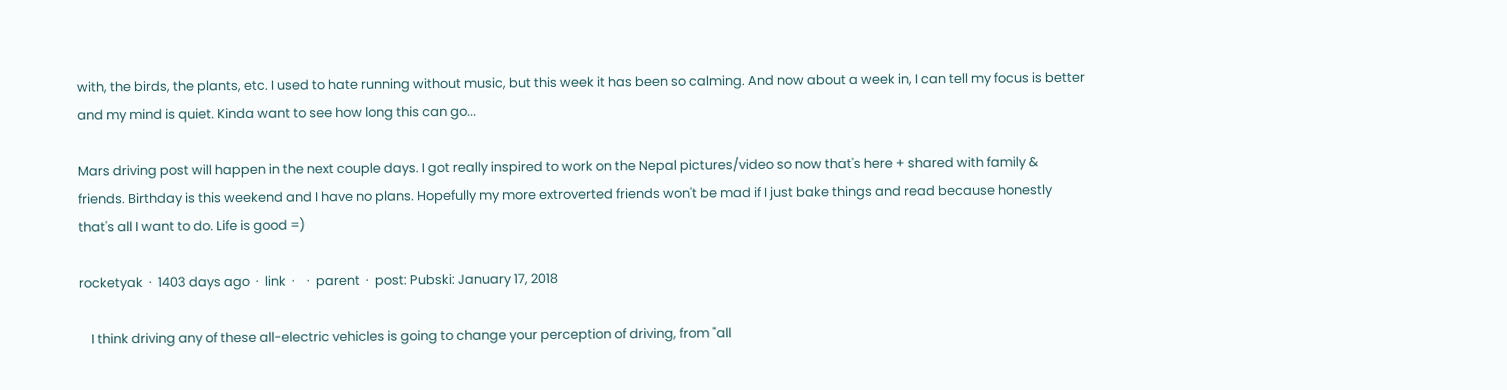with, the birds, the plants, etc. I used to hate running without music, but this week it has been so calming. And now about a week in, I can tell my focus is better and my mind is quiet. Kinda want to see how long this can go...

Mars driving post will happen in the next couple days. I got really inspired to work on the Nepal pictures/video so now that's here + shared with family & friends. Birthday is this weekend and I have no plans. Hopefully my more extroverted friends won't be mad if I just bake things and read because honestly that's all I want to do. Life is good =)

rocketyak  ·  1403 days ago  ·  link  ·    ·  parent  ·  post: Pubski: January 17, 2018

    I think driving any of these all-electric vehicles is going to change your perception of driving, from "all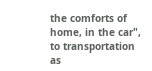the comforts of home, in the car", to transportation as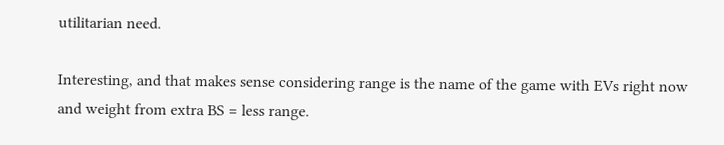utilitarian need.

Interesting, and that makes sense considering range is the name of the game with EVs right now and weight from extra BS = less range.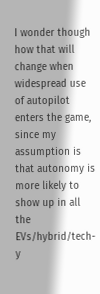I wonder though how that will change when widespread use of autopilot enters the game, since my assumption is that autonomy is more likely to show up in all the EVs/hybrid/tech-y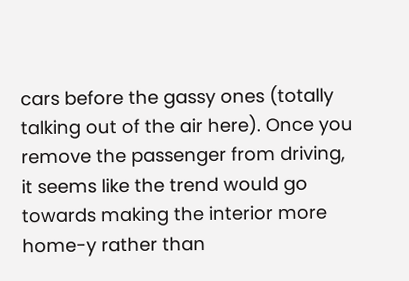cars before the gassy ones (totally talking out of the air here). Once you remove the passenger from driving, it seems like the trend would go towards making the interior more home-y rather than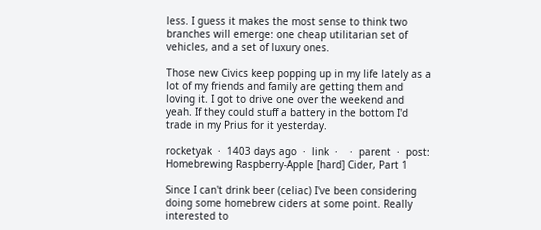less. I guess it makes the most sense to think two branches will emerge: one cheap utilitarian set of vehicles, and a set of luxury ones.

Those new Civics keep popping up in my life lately as a lot of my friends and family are getting them and loving it. I got to drive one over the weekend and yeah. If they could stuff a battery in the bottom I'd trade in my Prius for it yesterday.

rocketyak  ·  1403 days ago  ·  link  ·    ·  parent  ·  post: Homebrewing Raspberry-Apple [hard] Cider, Part 1

Since I can't drink beer (celiac) I've been considering doing some homebrew ciders at some point. Really interested to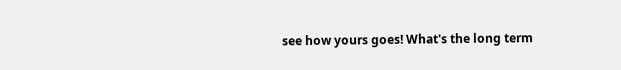see how yours goes! What's the long term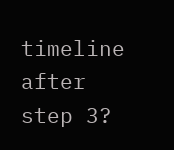timeline after step 3?